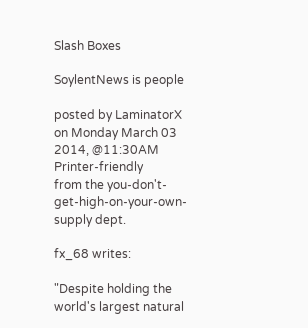Slash Boxes

SoylentNews is people

posted by LaminatorX on Monday March 03 2014, @11:30AM   Printer-friendly
from the you-don't-get-high-on-your-own-supply dept.

fx_68 writes:

"Despite holding the world's largest natural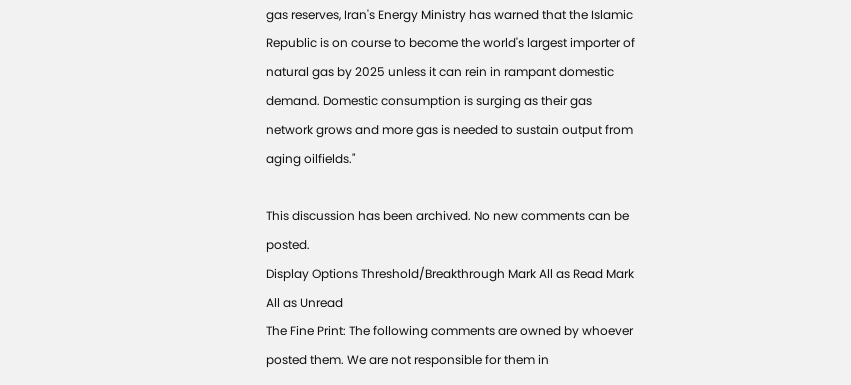gas reserves, Iran's Energy Ministry has warned that the Islamic Republic is on course to become the world's largest importer of natural gas by 2025 unless it can rein in rampant domestic demand. Domestic consumption is surging as their gas network grows and more gas is needed to sustain output from aging oilfields."

This discussion has been archived. No new comments can be posted.
Display Options Threshold/Breakthrough Mark All as Read Mark All as Unread
The Fine Print: The following comments are owned by whoever posted them. We are not responsible for them in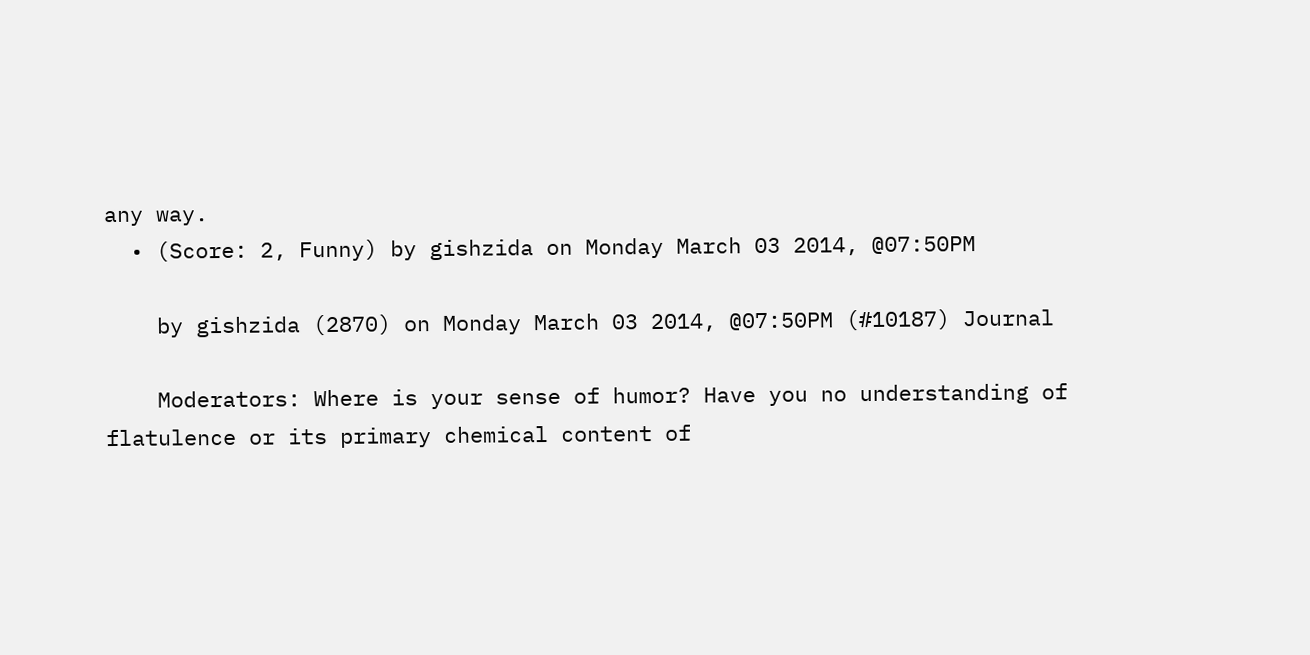any way.
  • (Score: 2, Funny) by gishzida on Monday March 03 2014, @07:50PM

    by gishzida (2870) on Monday March 03 2014, @07:50PM (#10187) Journal

    Moderators: Where is your sense of humor? Have you no understanding of flatulence or its primary chemical content of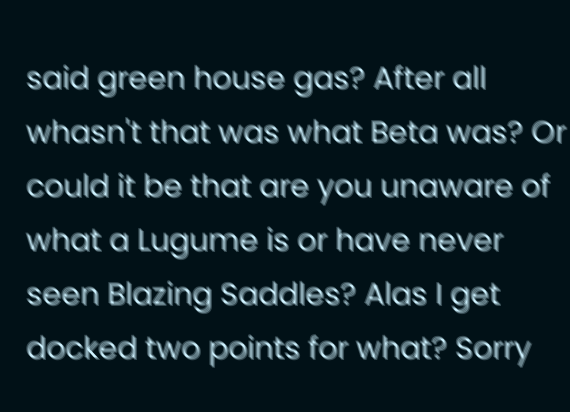said green house gas? After all whasn't that was what Beta was? Or could it be that are you unaware of what a Lugume is or have never seen Blazing Saddles? Alas I get docked two points for what? Sorry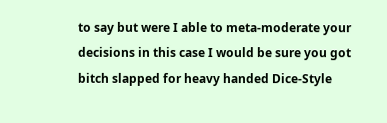to say but were I able to meta-moderate your decisions in this case I would be sure you got bitch slapped for heavy handed Dice-Style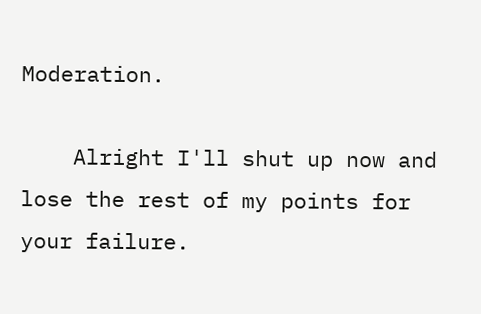Moderation.

    Alright I'll shut up now and lose the rest of my points for your failure.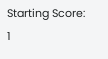Starting Score:    1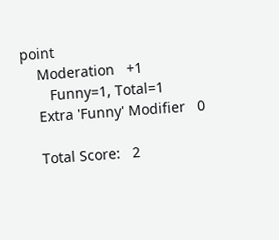point
    Moderation   +1
       Funny=1, Total=1
    Extra 'Funny' Modifier   0

    Total Score:   2